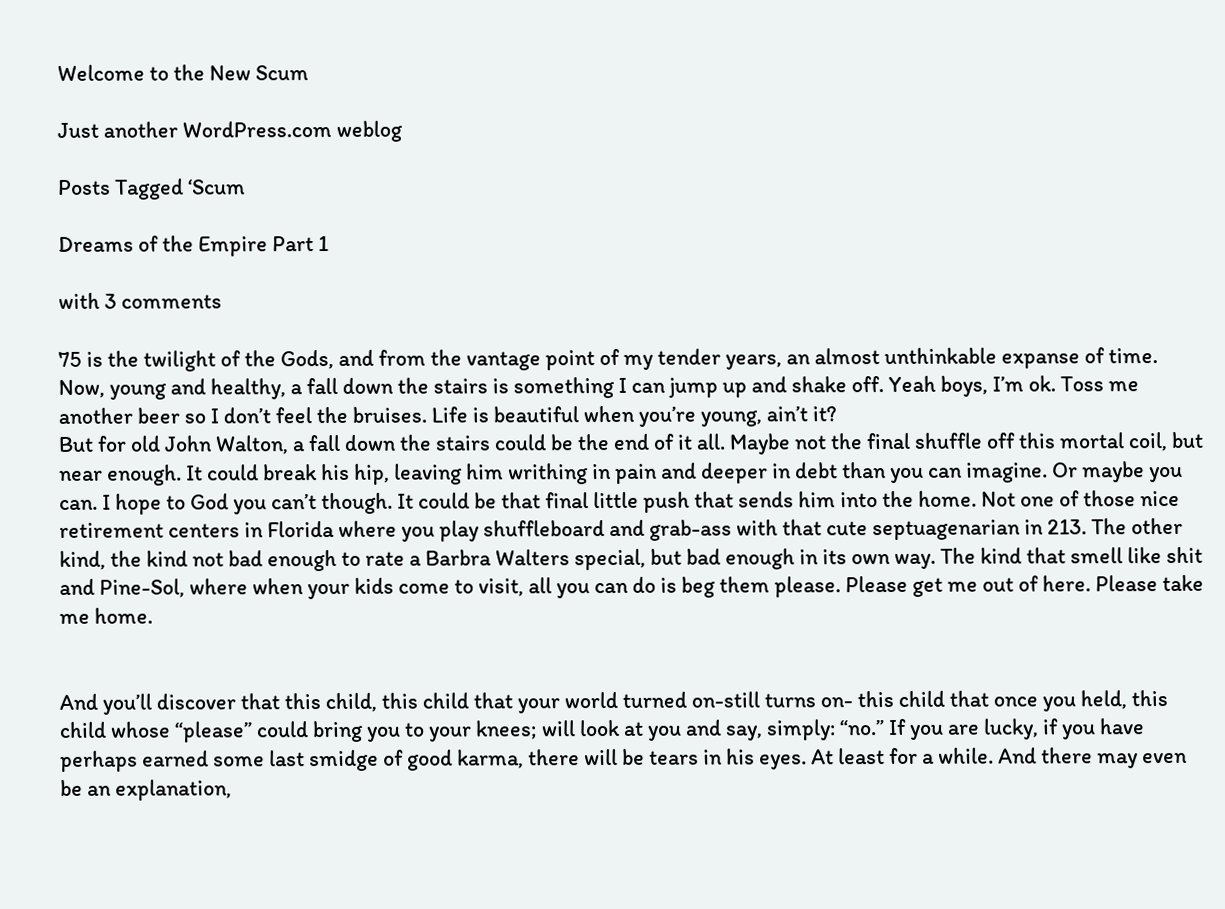Welcome to the New Scum

Just another WordPress.com weblog

Posts Tagged ‘Scum

Dreams of the Empire Part 1

with 3 comments

75 is the twilight of the Gods, and from the vantage point of my tender years, an almost unthinkable expanse of time. Now, young and healthy, a fall down the stairs is something I can jump up and shake off. Yeah boys, I’m ok. Toss me another beer so I don’t feel the bruises. Life is beautiful when you’re young, ain’t it?
But for old John Walton, a fall down the stairs could be the end of it all. Maybe not the final shuffle off this mortal coil, but near enough. It could break his hip, leaving him writhing in pain and deeper in debt than you can imagine. Or maybe you can. I hope to God you can’t though. It could be that final little push that sends him into the home. Not one of those nice retirement centers in Florida where you play shuffleboard and grab-ass with that cute septuagenarian in 213. The other kind, the kind not bad enough to rate a Barbra Walters special, but bad enough in its own way. The kind that smell like shit and Pine-Sol, where when your kids come to visit, all you can do is beg them please. Please get me out of here. Please take me home.


And you’ll discover that this child, this child that your world turned on-still turns on- this child that once you held, this child whose “please” could bring you to your knees; will look at you and say, simply: “no.” If you are lucky, if you have perhaps earned some last smidge of good karma, there will be tears in his eyes. At least for a while. And there may even be an explanation,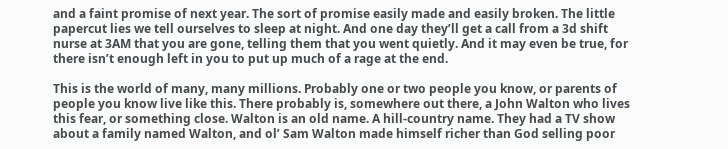and a faint promise of next year. The sort of promise easily made and easily broken. The little papercut lies we tell ourselves to sleep at night. And one day they’ll get a call from a 3d shift nurse at 3AM that you are gone, telling them that you went quietly. And it may even be true, for there isn’t enough left in you to put up much of a rage at the end.

This is the world of many, many millions. Probably one or two people you know, or parents of people you know live like this. There probably is, somewhere out there, a John Walton who lives this fear, or something close. Walton is an old name. A hill-country name. They had a TV show about a family named Walton, and ol’ Sam Walton made himself richer than God selling poor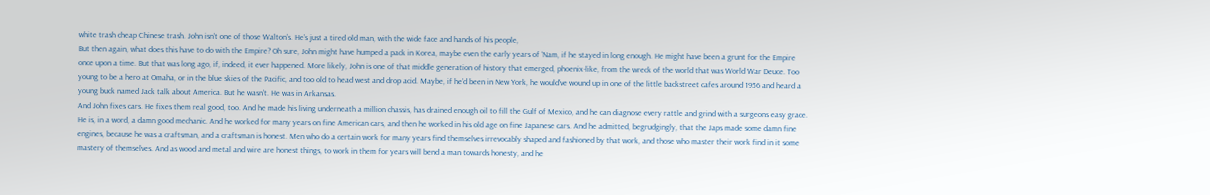white trash cheap Chinese trash. John isn’t one of those Walton’s. He’s just a tired old man, with the wide face and hands of his people,
But then again, what does this have to do with the Empire? Oh sure, John might have humped a pack in Korea, maybe even the early years of ‘Nam, if he stayed in long enough. He might have been a grunt for the Empire once upon a time. But that was long ago, if, indeed, it ever happened. More likely, John is one of that middle generation of history that emerged, phoenix-like, from the wreck of the world that was World War Deuce. Too young to be a hero at Omaha, or in the blue skies of the Pacific, and too old to head west and drop acid. Maybe, if he’d been in New York, he would’ve wound up in one of the little backstreet cafes around 1956 and heard a young buck named Jack talk about America. But he wasn’t. He was in Arkansas.
And John fixes cars. He fixes them real good, too. And he made his living underneath a million chassis, has drained enough oil to fill the Gulf of Mexico, and he can diagnose every rattle and grind with a surgeons easy grace.
He is, in a word, a damn good mechanic. And he worked for many years on fine American cars, and then he worked in his old age on fine Japanese cars. And he admitted, begrudgingly, that the Japs made some damn fine engines, because he was a craftsman, and a craftsman is honest. Men who do a certain work for many years find themselves irrevocably shaped and fashioned by that work, and those who master their work find in it some mastery of themselves. And as wood and metal and wire are honest things, to work in them for years will bend a man towards honesty, and he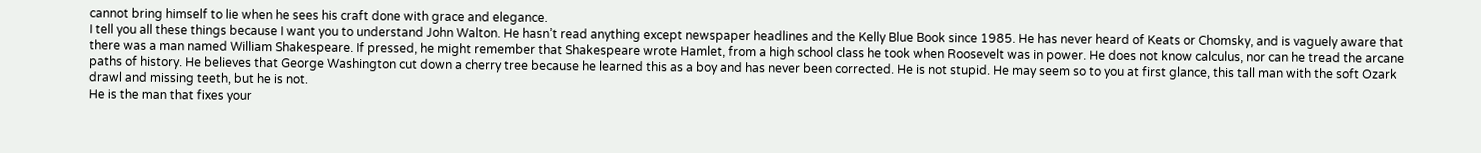cannot bring himself to lie when he sees his craft done with grace and elegance.
I tell you all these things because I want you to understand John Walton. He hasn’t read anything except newspaper headlines and the Kelly Blue Book since 1985. He has never heard of Keats or Chomsky, and is vaguely aware that there was a man named William Shakespeare. If pressed, he might remember that Shakespeare wrote Hamlet, from a high school class he took when Roosevelt was in power. He does not know calculus, nor can he tread the arcane paths of history. He believes that George Washington cut down a cherry tree because he learned this as a boy and has never been corrected. He is not stupid. He may seem so to you at first glance, this tall man with the soft Ozark drawl and missing teeth, but he is not.
He is the man that fixes your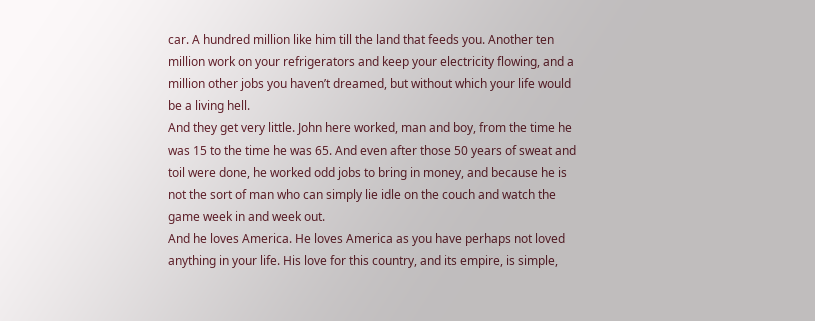car. A hundred million like him till the land that feeds you. Another ten million work on your refrigerators and keep your electricity flowing, and a million other jobs you haven’t dreamed, but without which your life would be a living hell.
And they get very little. John here worked, man and boy, from the time he was 15 to the time he was 65. And even after those 50 years of sweat and toil were done, he worked odd jobs to bring in money, and because he is not the sort of man who can simply lie idle on the couch and watch the game week in and week out.
And he loves America. He loves America as you have perhaps not loved anything in your life. His love for this country, and its empire, is simple,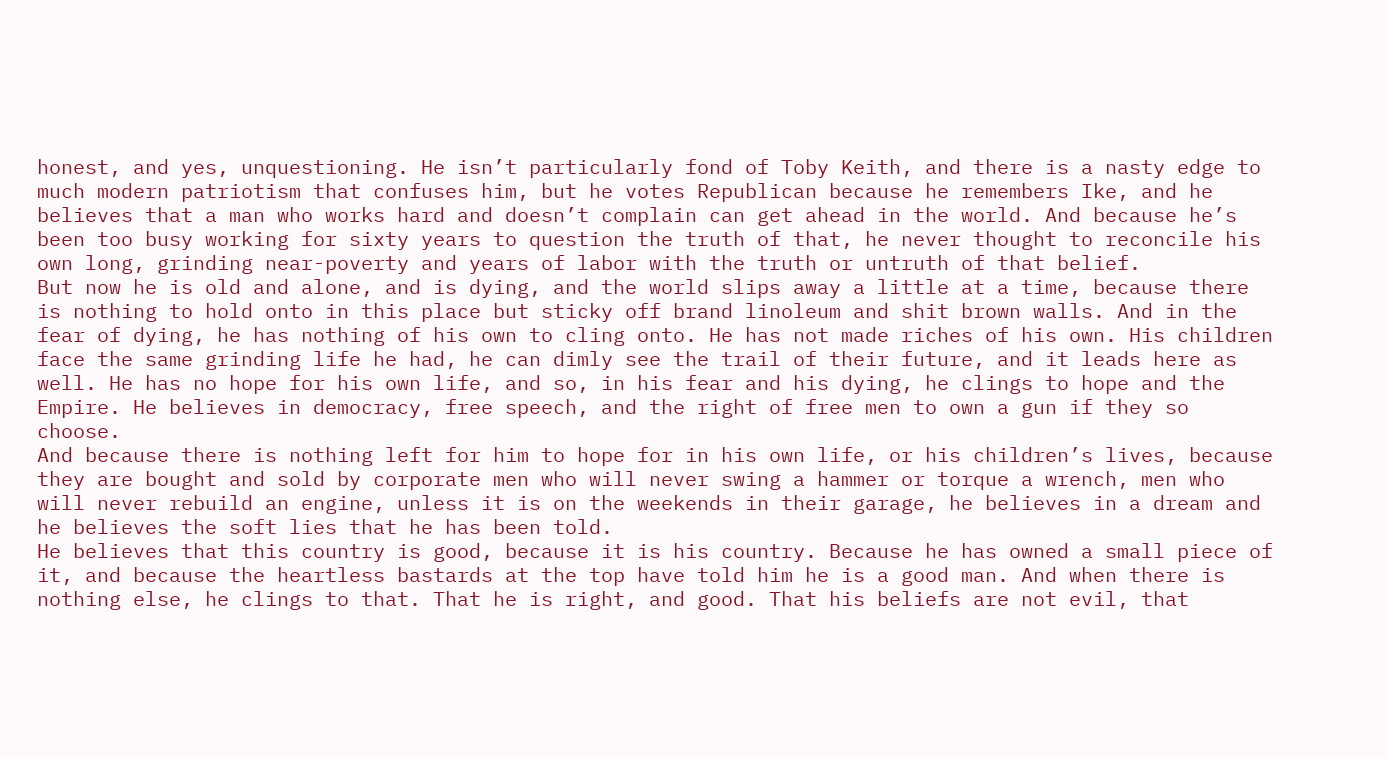honest, and yes, unquestioning. He isn’t particularly fond of Toby Keith, and there is a nasty edge to much modern patriotism that confuses him, but he votes Republican because he remembers Ike, and he believes that a man who works hard and doesn’t complain can get ahead in the world. And because he’s been too busy working for sixty years to question the truth of that, he never thought to reconcile his own long, grinding near-poverty and years of labor with the truth or untruth of that belief.
But now he is old and alone, and is dying, and the world slips away a little at a time, because there is nothing to hold onto in this place but sticky off brand linoleum and shit brown walls. And in the fear of dying, he has nothing of his own to cling onto. He has not made riches of his own. His children face the same grinding life he had, he can dimly see the trail of their future, and it leads here as well. He has no hope for his own life, and so, in his fear and his dying, he clings to hope and the Empire. He believes in democracy, free speech, and the right of free men to own a gun if they so choose.
And because there is nothing left for him to hope for in his own life, or his children’s lives, because they are bought and sold by corporate men who will never swing a hammer or torque a wrench, men who will never rebuild an engine, unless it is on the weekends in their garage, he believes in a dream and he believes the soft lies that he has been told.
He believes that this country is good, because it is his country. Because he has owned a small piece of it, and because the heartless bastards at the top have told him he is a good man. And when there is nothing else, he clings to that. That he is right, and good. That his beliefs are not evil, that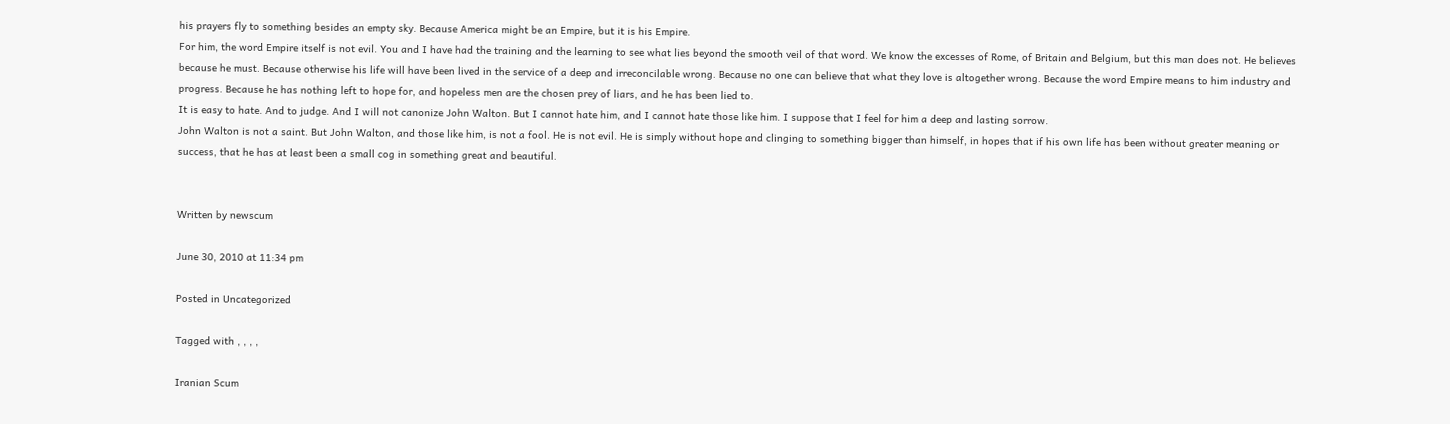his prayers fly to something besides an empty sky. Because America might be an Empire, but it is his Empire.
For him, the word Empire itself is not evil. You and I have had the training and the learning to see what lies beyond the smooth veil of that word. We know the excesses of Rome, of Britain and Belgium, but this man does not. He believes because he must. Because otherwise his life will have been lived in the service of a deep and irreconcilable wrong. Because no one can believe that what they love is altogether wrong. Because the word Empire means to him industry and progress. Because he has nothing left to hope for, and hopeless men are the chosen prey of liars, and he has been lied to.
It is easy to hate. And to judge. And I will not canonize John Walton. But I cannot hate him, and I cannot hate those like him. I suppose that I feel for him a deep and lasting sorrow.
John Walton is not a saint. But John Walton, and those like him, is not a fool. He is not evil. He is simply without hope and clinging to something bigger than himself, in hopes that if his own life has been without greater meaning or success, that he has at least been a small cog in something great and beautiful.


Written by newscum

June 30, 2010 at 11:34 pm

Posted in Uncategorized

Tagged with , , , ,

Iranian Scum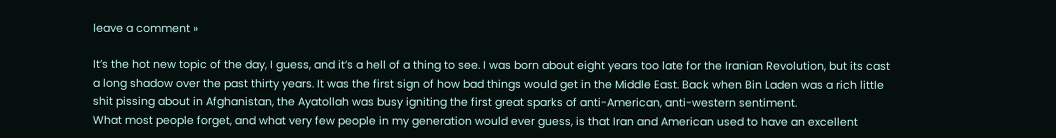leave a comment »

It’s the hot new topic of the day, I guess, and it’s a hell of a thing to see. I was born about eight years too late for the Iranian Revolution, but its cast a long shadow over the past thirty years. It was the first sign of how bad things would get in the Middle East. Back when Bin Laden was a rich little shit pissing about in Afghanistan, the Ayatollah was busy igniting the first great sparks of anti-American, anti-western sentiment.
What most people forget, and what very few people in my generation would ever guess, is that Iran and American used to have an excellent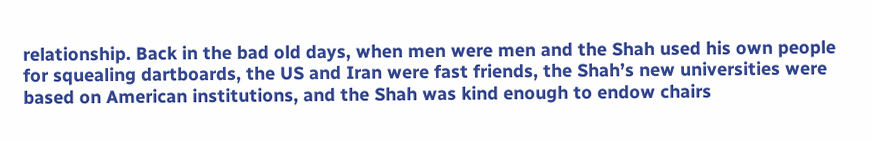relationship. Back in the bad old days, when men were men and the Shah used his own people for squealing dartboards, the US and Iran were fast friends, the Shah’s new universities were based on American institutions, and the Shah was kind enough to endow chairs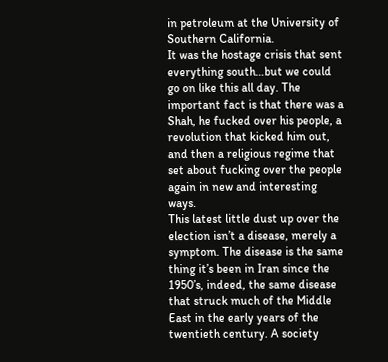in petroleum at the University of Southern California.
It was the hostage crisis that sent everything south…but we could go on like this all day. The important fact is that there was a Shah, he fucked over his people, a revolution that kicked him out, and then a religious regime that set about fucking over the people again in new and interesting ways.
This latest little dust up over the election isn’t a disease, merely a symptom. The disease is the same thing it’s been in Iran since the 1950’s, indeed, the same disease that struck much of the Middle East in the early years of the twentieth century. A society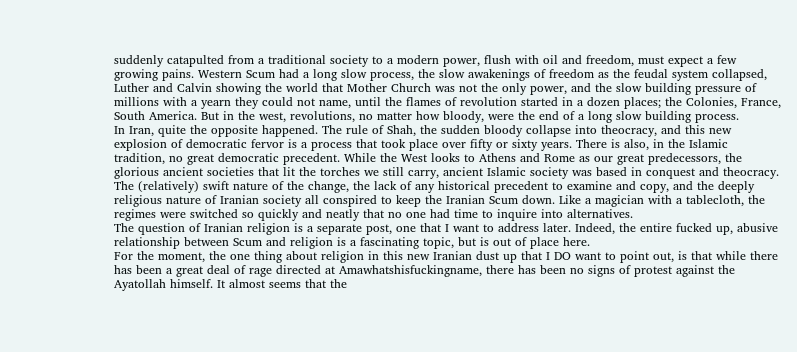suddenly catapulted from a traditional society to a modern power, flush with oil and freedom, must expect a few growing pains. Western Scum had a long slow process, the slow awakenings of freedom as the feudal system collapsed, Luther and Calvin showing the world that Mother Church was not the only power, and the slow building pressure of millions with a yearn they could not name, until the flames of revolution started in a dozen places; the Colonies, France, South America. But in the west, revolutions, no matter how bloody, were the end of a long slow building process.
In Iran, quite the opposite happened. The rule of Shah, the sudden bloody collapse into theocracy, and this new explosion of democratic fervor is a process that took place over fifty or sixty years. There is also, in the Islamic tradition, no great democratic precedent. While the West looks to Athens and Rome as our great predecessors, the glorious ancient societies that lit the torches we still carry, ancient Islamic society was based in conquest and theocracy.
The (relatively) swift nature of the change, the lack of any historical precedent to examine and copy, and the deeply religious nature of Iranian society all conspired to keep the Iranian Scum down. Like a magician with a tablecloth, the regimes were switched so quickly and neatly that no one had time to inquire into alternatives.
The question of Iranian religion is a separate post, one that I want to address later. Indeed, the entire fucked up, abusive relationship between Scum and religion is a fascinating topic, but is out of place here.
For the moment, the one thing about religion in this new Iranian dust up that I DO want to point out, is that while there has been a great deal of rage directed at Amawhatshisfuckingname, there has been no signs of protest against the Ayatollah himself. It almost seems that the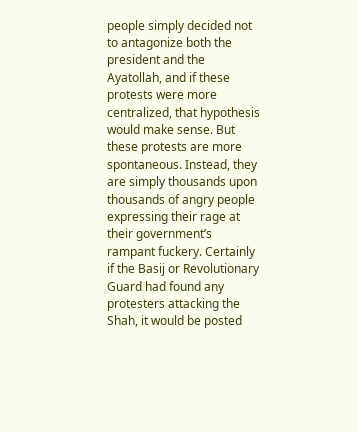people simply decided not to antagonize both the president and the Ayatollah, and if these protests were more centralized, that hypothesis would make sense. But these protests are more spontaneous. Instead, they are simply thousands upon thousands of angry people expressing their rage at their government’s rampant fuckery. Certainly if the Basij or Revolutionary Guard had found any protesters attacking the Shah, it would be posted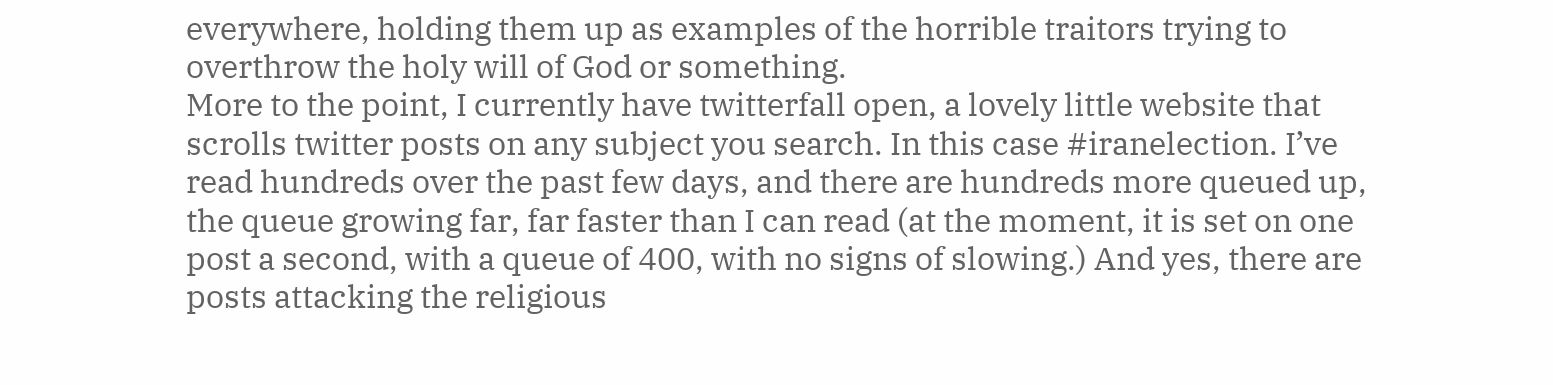everywhere, holding them up as examples of the horrible traitors trying to overthrow the holy will of God or something.
More to the point, I currently have twitterfall open, a lovely little website that scrolls twitter posts on any subject you search. In this case #iranelection. I’ve read hundreds over the past few days, and there are hundreds more queued up, the queue growing far, far faster than I can read (at the moment, it is set on one post a second, with a queue of 400, with no signs of slowing.) And yes, there are posts attacking the religious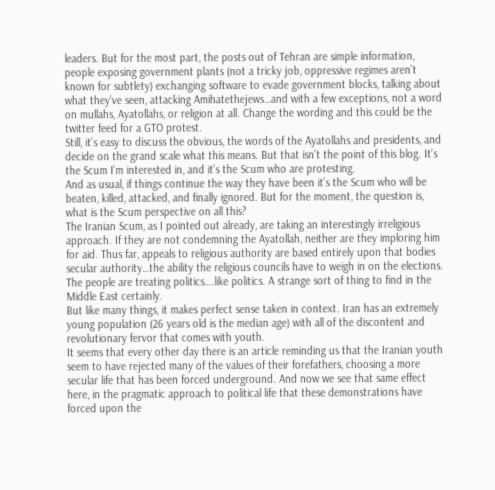leaders. But for the most part, the posts out of Tehran are simple information, people exposing government plants (not a tricky job, oppressive regimes aren’t known for subtlety) exchanging software to evade government blocks, talking about what they’ve seen, attacking Amihatethejews…and with a few exceptions, not a word on mullahs, Ayatollahs, or religion at all. Change the wording and this could be the twitter feed for a GTO protest.
Still, it’s easy to discuss the obvious, the words of the Ayatollahs and presidents, and decide on the grand scale what this means. But that isn’t the point of this blog. It’s the Scum I’m interested in, and it’s the Scum who are protesting.
And as usual, if things continue the way they have been it’s the Scum who will be beaten, killed, attacked, and finally ignored. But for the moment, the question is, what is the Scum perspective on all this?
The Iranian Scum, as I pointed out already, are taking an interestingly irreligious approach. If they are not condemning the Ayatollah, neither are they imploring him for aid. Thus far, appeals to religious authority are based entirely upon that bodies secular authority…the ability the religious councils have to weigh in on the elections. The people are treating politics….like politics. A strange sort of thing to find in the Middle East certainly.
But like many things, it makes perfect sense taken in context. Iran has an extremely young population (26 years old is the median age) with all of the discontent and revolutionary fervor that comes with youth.
It seems that every other day there is an article reminding us that the Iranian youth seem to have rejected many of the values of their forefathers, choosing a more secular life that has been forced underground. And now we see that same effect here, in the pragmatic approach to political life that these demonstrations have forced upon the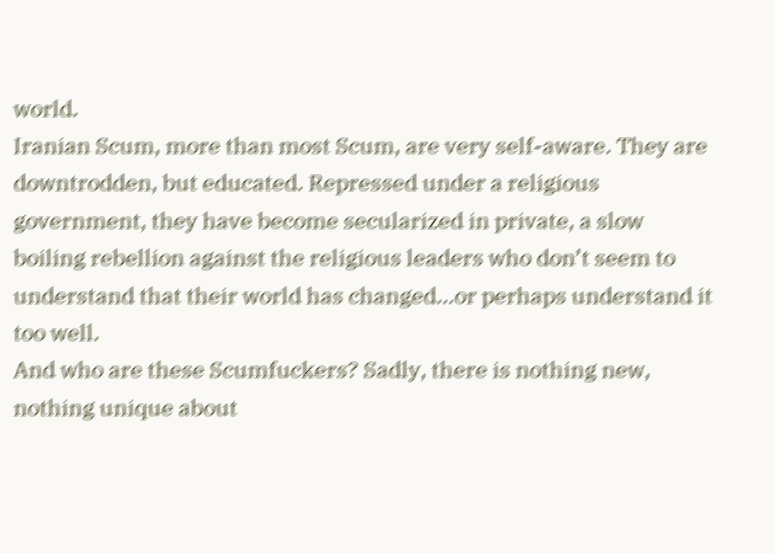world.
Iranian Scum, more than most Scum, are very self-aware. They are downtrodden, but educated. Repressed under a religious government, they have become secularized in private, a slow boiling rebellion against the religious leaders who don’t seem to understand that their world has changed…or perhaps understand it too well.
And who are these Scumfuckers? Sadly, there is nothing new, nothing unique about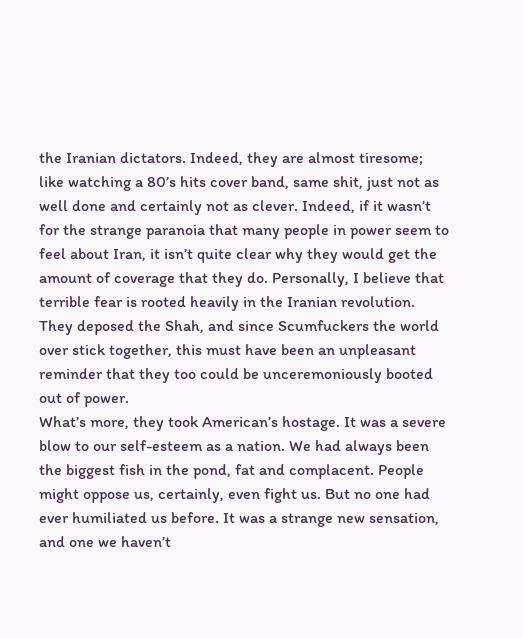the Iranian dictators. Indeed, they are almost tiresome; like watching a 80’s hits cover band, same shit, just not as well done and certainly not as clever. Indeed, if it wasn’t for the strange paranoia that many people in power seem to feel about Iran, it isn’t quite clear why they would get the amount of coverage that they do. Personally, I believe that terrible fear is rooted heavily in the Iranian revolution. They deposed the Shah, and since Scumfuckers the world over stick together, this must have been an unpleasant reminder that they too could be unceremoniously booted out of power.
What’s more, they took American’s hostage. It was a severe blow to our self-esteem as a nation. We had always been the biggest fish in the pond, fat and complacent. People might oppose us, certainly, even fight us. But no one had ever humiliated us before. It was a strange new sensation, and one we haven’t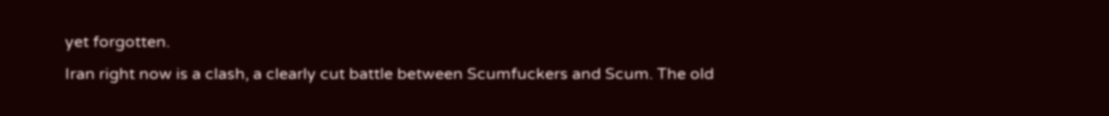yet forgotten.
Iran right now is a clash, a clearly cut battle between Scumfuckers and Scum. The old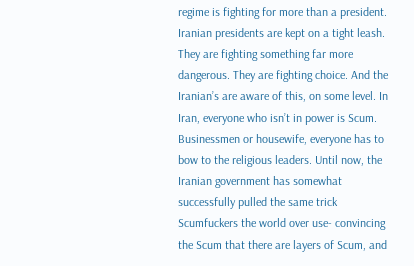regime is fighting for more than a president. Iranian presidents are kept on a tight leash. They are fighting something far more dangerous. They are fighting choice. And the Iranian’s are aware of this, on some level. In Iran, everyone who isn’t in power is Scum. Businessmen or housewife, everyone has to bow to the religious leaders. Until now, the Iranian government has somewhat successfully pulled the same trick Scumfuckers the world over use- convincing the Scum that there are layers of Scum, and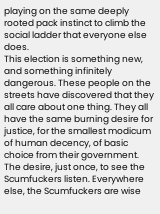playing on the same deeply rooted pack instinct to climb the social ladder that everyone else does.
This election is something new, and something infinitely dangerous. These people on the streets have discovered that they all care about one thing. They all have the same burning desire for justice, for the smallest modicum of human decency, of basic choice from their government. The desire, just once, to see the Scumfuckers listen. Everywhere else, the Scumfuckers are wise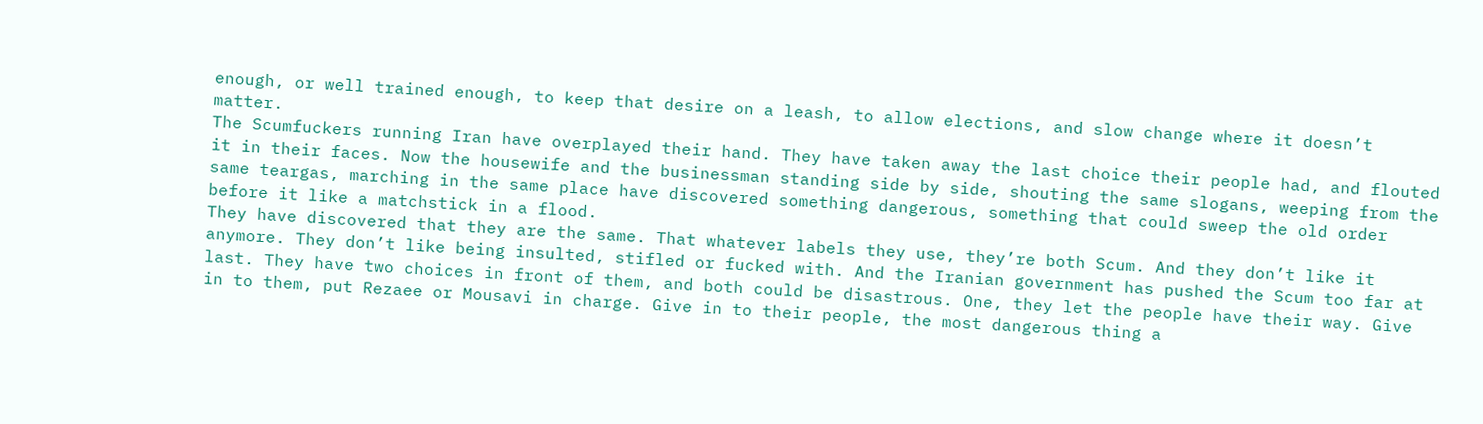enough, or well trained enough, to keep that desire on a leash, to allow elections, and slow change where it doesn’t matter.
The Scumfuckers running Iran have overplayed their hand. They have taken away the last choice their people had, and flouted it in their faces. Now the housewife and the businessman standing side by side, shouting the same slogans, weeping from the same teargas, marching in the same place have discovered something dangerous, something that could sweep the old order before it like a matchstick in a flood.
They have discovered that they are the same. That whatever labels they use, they’re both Scum. And they don’t like it anymore. They don’t like being insulted, stifled or fucked with. And the Iranian government has pushed the Scum too far at last. They have two choices in front of them, and both could be disastrous. One, they let the people have their way. Give in to them, put Rezaee or Mousavi in charge. Give in to their people, the most dangerous thing a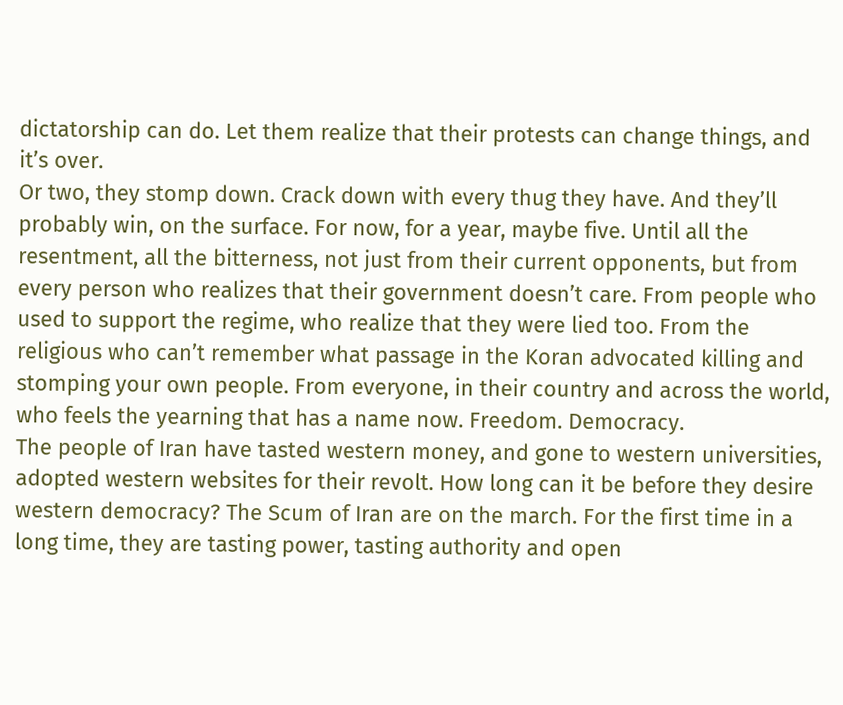dictatorship can do. Let them realize that their protests can change things, and it’s over.
Or two, they stomp down. Crack down with every thug they have. And they’ll probably win, on the surface. For now, for a year, maybe five. Until all the resentment, all the bitterness, not just from their current opponents, but from every person who realizes that their government doesn’t care. From people who used to support the regime, who realize that they were lied too. From the religious who can’t remember what passage in the Koran advocated killing and stomping your own people. From everyone, in their country and across the world, who feels the yearning that has a name now. Freedom. Democracy.
The people of Iran have tasted western money, and gone to western universities, adopted western websites for their revolt. How long can it be before they desire western democracy? The Scum of Iran are on the march. For the first time in a long time, they are tasting power, tasting authority and open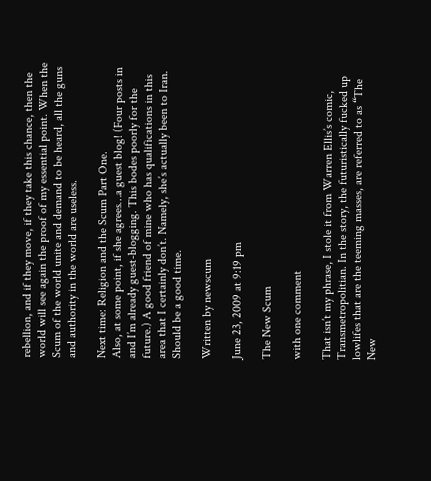rebellion, and if they move, if they take this chance, then the world will see again the proof of my essential point. When the Scum of the world unite and demand to be heard, all the guns and authority in the world are useless.

Next time: Religion and the Scum Part One.
Also, at some point, if she agrees…a guest blog! (Four posts in and I’m already guest-blogging. This bodes poorly for the future.) A good friend of mine who has qualifications in this area that I certainly don’t. Namely, she’s actually been to Iran. Should be a good time.

Written by newscum

June 23, 2009 at 9:19 pm

The New Scum

with one comment

That isn’t my phrase, I stole it from Warren Ellis’s comic, Transmetropolitian. In the story, the futuristically fucked up lowlifes that are the teeming masses, are referred to as “The New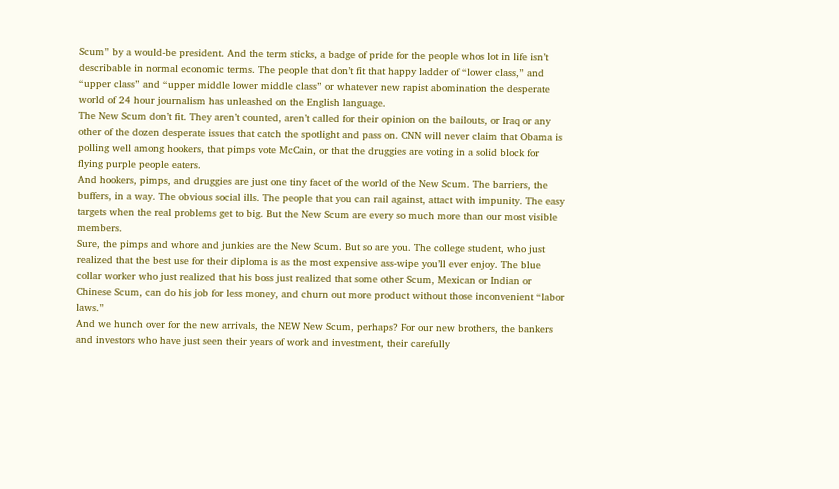Scum” by a would-be president. And the term sticks, a badge of pride for the people whos lot in life isn’t describable in normal economic terms. The people that don’t fit that happy ladder of “lower class,” and “upper class” and “upper middle lower middle class” or whatever new rapist abomination the desperate world of 24 hour journalism has unleashed on the English language.
The New Scum don’t fit. They aren’t counted, aren’t called for their opinion on the bailouts, or Iraq or any other of the dozen desperate issues that catch the spotlight and pass on. CNN will never claim that Obama is polling well among hookers, that pimps vote McCain, or that the druggies are voting in a solid block for flying purple people eaters.
And hookers, pimps, and druggies are just one tiny facet of the world of the New Scum. The barriers, the buffers, in a way. The obvious social ills. The people that you can rail against, attact with impunity. The easy targets when the real problems get to big. But the New Scum are every so much more than our most visible members.
Sure, the pimps and whore and junkies are the New Scum. But so are you. The college student, who just realized that the best use for their diploma is as the most expensive ass-wipe you’ll ever enjoy. The blue collar worker who just realized that his boss just realized that some other Scum, Mexican or Indian or Chinese Scum, can do his job for less money, and churn out more product without those inconvenient “labor laws.”
And we hunch over for the new arrivals, the NEW New Scum, perhaps? For our new brothers, the bankers and investors who have just seen their years of work and investment, their carefully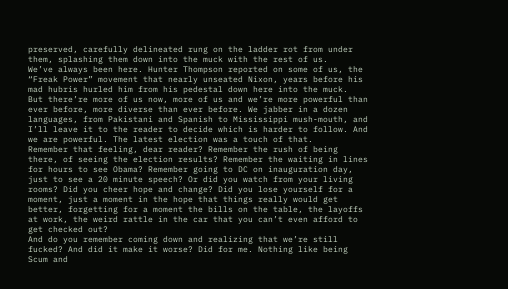preserved, carefully delineated rung on the ladder rot from under them, splashing them down into the muck with the rest of us.
We’ve always been here. Hunter Thompson reported on some of us, the “Freak Power” movement that nearly unseated Nixon, years before his mad hubris hurled him from his pedestal down here into the muck.
But there’re more of us now, more of us and we’re more powerful than ever before, more diverse than ever before. We jabber in a dozen languages, from Pakistani and Spanish to Mississippi mush-mouth, and I’ll leave it to the reader to decide which is harder to follow. And we are powerful. The latest election was a touch of that.
Remember that feeling, dear reader? Remember the rush of being there, of seeing the election results? Remember the waiting in lines for hours to see Obama? Remember going to DC on inauguration day, just to see a 20 minute speech? Or did you watch from your living rooms? Did you cheer hope and change? Did you lose yourself for a moment, just a moment in the hope that things really would get better, forgetting for a moment the bills on the table, the layoffs at work, the weird rattle in the car that you can’t even afford to get checked out?
And do you remember coming down and realizing that we’re still fucked? And did it make it worse? Did for me. Nothing like being Scum and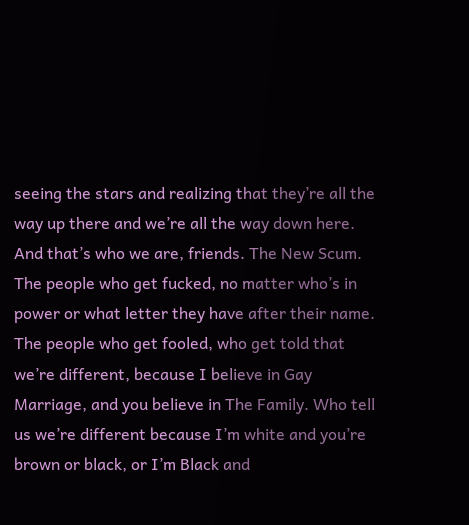seeing the stars and realizing that they’re all the way up there and we’re all the way down here.
And that’s who we are, friends. The New Scum. The people who get fucked, no matter who’s in power or what letter they have after their name. The people who get fooled, who get told that we’re different, because I believe in Gay Marriage, and you believe in The Family. Who tell us we’re different because I’m white and you’re brown or black, or I’m Black and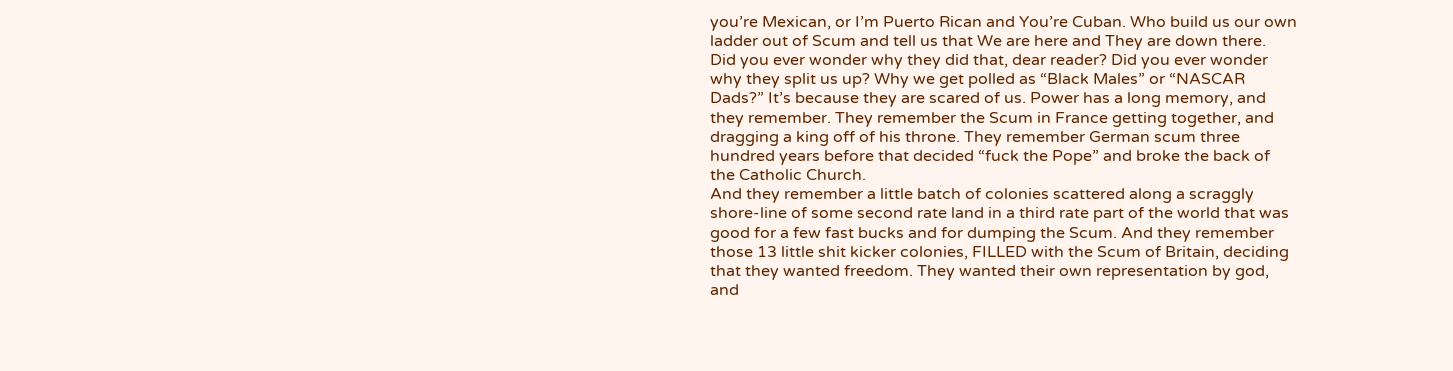you’re Mexican, or I’m Puerto Rican and You’re Cuban. Who build us our own ladder out of Scum and tell us that We are here and They are down there.
Did you ever wonder why they did that, dear reader? Did you ever wonder why they split us up? Why we get polled as “Black Males” or “NASCAR Dads?” It’s because they are scared of us. Power has a long memory, and they remember. They remember the Scum in France getting together, and dragging a king off of his throne. They remember German scum three hundred years before that decided “fuck the Pope” and broke the back of the Catholic Church.
And they remember a little batch of colonies scattered along a scraggly shore-line of some second rate land in a third rate part of the world that was good for a few fast bucks and for dumping the Scum. And they remember those 13 little shit kicker colonies, FILLED with the Scum of Britain, deciding that they wanted freedom. They wanted their own representation by god, and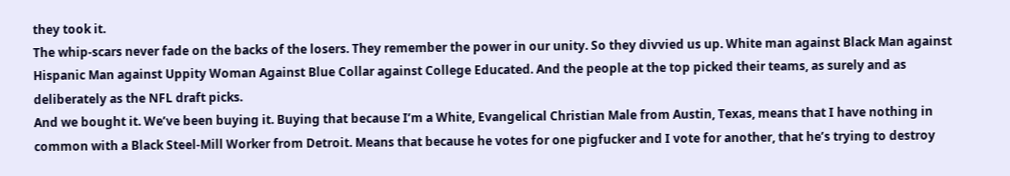they took it.
The whip-scars never fade on the backs of the losers. They remember the power in our unity. So they divvied us up. White man against Black Man against Hispanic Man against Uppity Woman Against Blue Collar against College Educated. And the people at the top picked their teams, as surely and as deliberately as the NFL draft picks.
And we bought it. We’ve been buying it. Buying that because I’m a White, Evangelical Christian Male from Austin, Texas, means that I have nothing in common with a Black Steel-Mill Worker from Detroit. Means that because he votes for one pigfucker and I vote for another, that he’s trying to destroy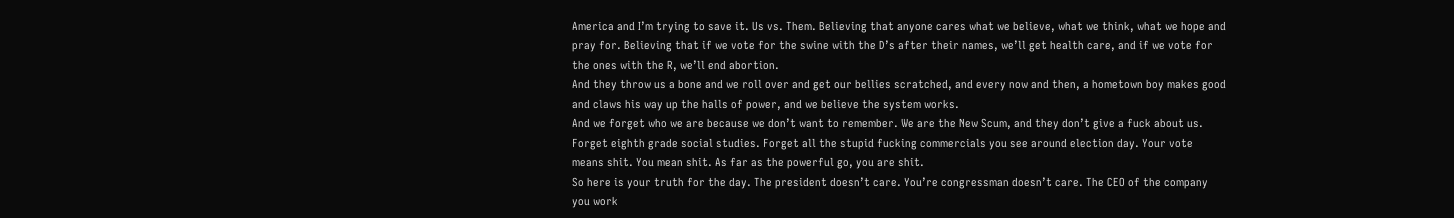America and I’m trying to save it. Us vs. Them. Believing that anyone cares what we believe, what we think, what we hope and pray for. Believing that if we vote for the swine with the D’s after their names, we’ll get health care, and if we vote for the ones with the R, we’ll end abortion.
And they throw us a bone and we roll over and get our bellies scratched, and every now and then, a hometown boy makes good and claws his way up the halls of power, and we believe the system works.
And we forget who we are because we don’t want to remember. We are the New Scum, and they don’t give a fuck about us. Forget eighth grade social studies. Forget all the stupid fucking commercials you see around election day. Your vote means shit. You mean shit. As far as the powerful go, you are shit.
So here is your truth for the day. The president doesn’t care. You’re congressman doesn’t care. The CEO of the company you work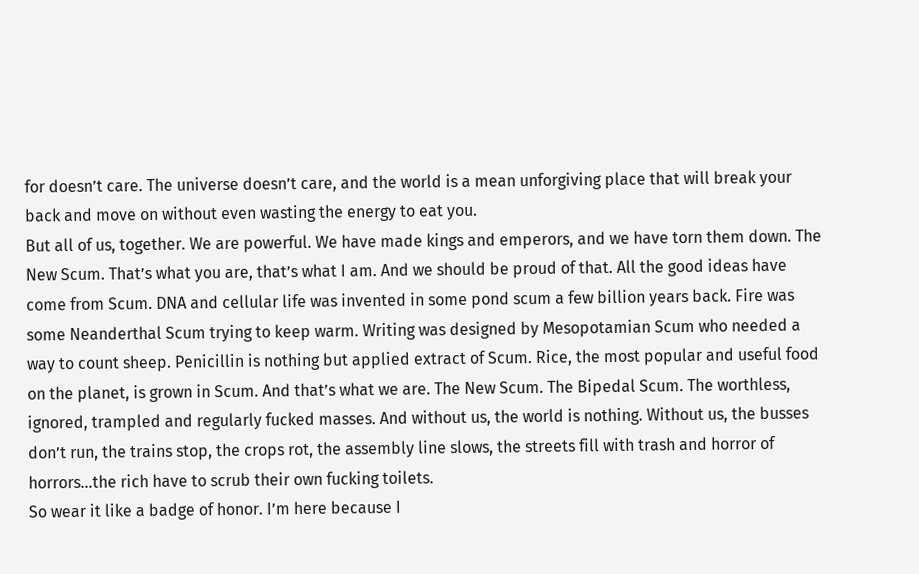for doesn’t care. The universe doesn’t care, and the world is a mean unforgiving place that will break your back and move on without even wasting the energy to eat you.
But all of us, together. We are powerful. We have made kings and emperors, and we have torn them down. The New Scum. That’s what you are, that’s what I am. And we should be proud of that. All the good ideas have come from Scum. DNA and cellular life was invented in some pond scum a few billion years back. Fire was some Neanderthal Scum trying to keep warm. Writing was designed by Mesopotamian Scum who needed a way to count sheep. Penicillin is nothing but applied extract of Scum. Rice, the most popular and useful food on the planet, is grown in Scum. And that’s what we are. The New Scum. The Bipedal Scum. The worthless, ignored, trampled and regularly fucked masses. And without us, the world is nothing. Without us, the busses don’t run, the trains stop, the crops rot, the assembly line slows, the streets fill with trash and horror of horrors…the rich have to scrub their own fucking toilets.
So wear it like a badge of honor. I’m here because I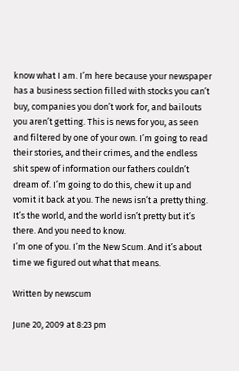know what I am. I’m here because your newspaper has a business section filled with stocks you can’t buy, companies you don’t work for, and bailouts you aren’t getting. This is news for you, as seen and filtered by one of your own. I’m going to read their stories, and their crimes, and the endless shit spew of information our fathers couldn’t dream of. I’m going to do this, chew it up and vomit it back at you. The news isn’t a pretty thing. It’s the world, and the world isn’t pretty but it’s there. And you need to know.
I’m one of you. I’m the New Scum. And it’s about time we figured out what that means.

Written by newscum

June 20, 2009 at 8:23 pm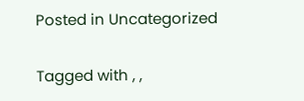Posted in Uncategorized

Tagged with , ,